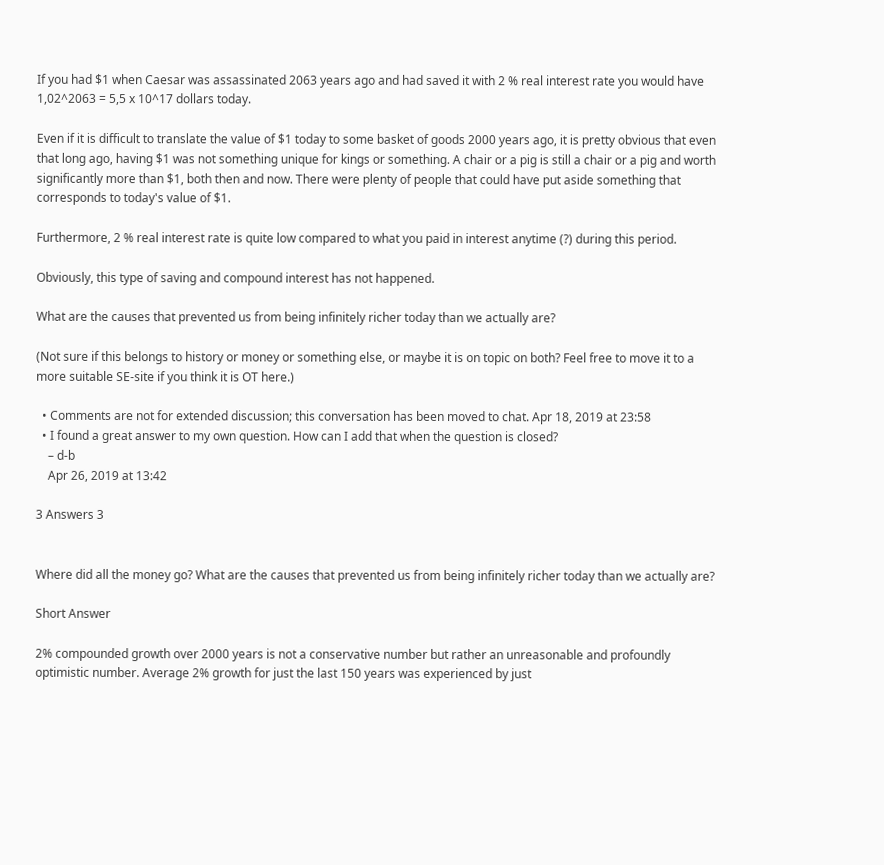If you had $1 when Caesar was assassinated 2063 years ago and had saved it with 2 % real interest rate you would have 1,02^2063 = 5,5 x 10^17 dollars today.

Even if it is difficult to translate the value of $1 today to some basket of goods 2000 years ago, it is pretty obvious that even that long ago, having $1 was not something unique for kings or something. A chair or a pig is still a chair or a pig and worth significantly more than $1, both then and now. There were plenty of people that could have put aside something that corresponds to today's value of $1.

Furthermore, 2 % real interest rate is quite low compared to what you paid in interest anytime (?) during this period.

Obviously, this type of saving and compound interest has not happened.

What are the causes that prevented us from being infinitely richer today than we actually are?

(Not sure if this belongs to history or money or something else, or maybe it is on topic on both? Feel free to move it to a more suitable SE-site if you think it is OT here.)

  • Comments are not for extended discussion; this conversation has been moved to chat. Apr 18, 2019 at 23:58
  • I found a great answer to my own question. How can I add that when the question is closed?
    – d-b
    Apr 26, 2019 at 13:42

3 Answers 3


Where did all the money go? What are the causes that prevented us from being infinitely richer today than we actually are?

Short Answer

2% compounded growth over 2000 years is not a conservative number but rather an unreasonable and profoundly optimistic number. Average 2% growth for just the last 150 years was experienced by just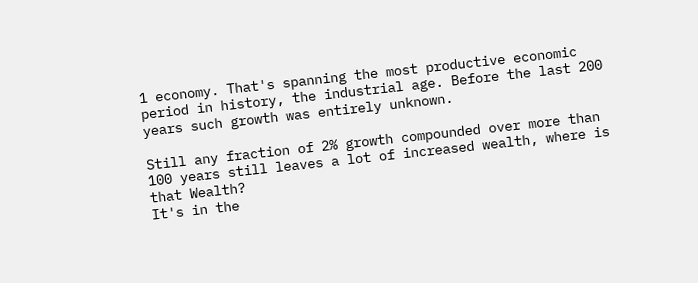1 economy. That's spanning the most productive economic period in history, the industrial age. Before the last 200 years such growth was entirely unknown.

Still any fraction of 2% growth compounded over more than 100 years still leaves a lot of increased wealth, where is that Wealth?
It's in the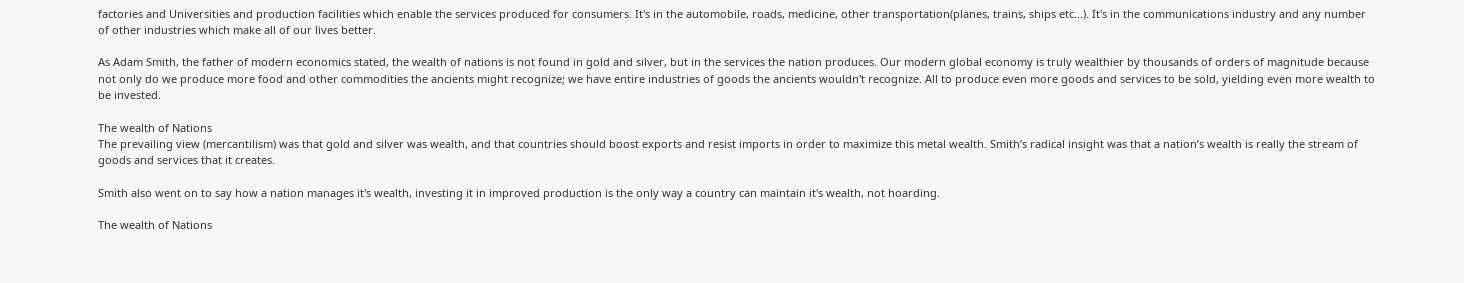factories and Universities and production facilities which enable the services produced for consumers. It's in the automobile, roads, medicine, other transportation(planes, trains, ships etc...). It's in the communications industry and any number of other industries which make all of our lives better.

As Adam Smith, the father of modern economics stated, the wealth of nations is not found in gold and silver, but in the services the nation produces. Our modern global economy is truly wealthier by thousands of orders of magnitude because not only do we produce more food and other commodities the ancients might recognize; we have entire industries of goods the ancients wouldn't recognize. All to produce even more goods and services to be sold, yielding even more wealth to be invested.

The wealth of Nations
The prevailing view (mercantilism) was that gold and silver was wealth, and that countries should boost exports and resist imports in order to maximize this metal wealth. Smith’s radical insight was that a nation’s wealth is really the stream of goods and services that it creates.

Smith also went on to say how a nation manages it's wealth, investing it in improved production is the only way a country can maintain it's wealth, not hoarding.

The wealth of Nations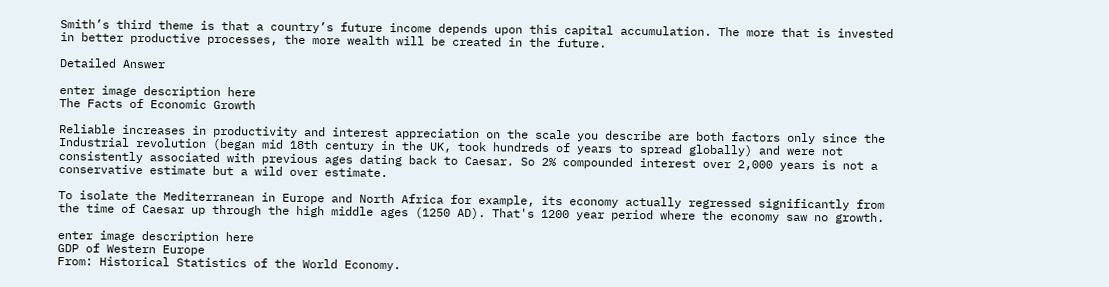Smith’s third theme is that a country’s future income depends upon this capital accumulation. The more that is invested in better productive processes, the more wealth will be created in the future.

Detailed Answer

enter image description here
The Facts of Economic Growth

Reliable increases in productivity and interest appreciation on the scale you describe are both factors only since the Industrial revolution (began mid 18th century in the UK, took hundreds of years to spread globally) and were not consistently associated with previous ages dating back to Caesar. So 2% compounded interest over 2,000 years is not a conservative estimate but a wild over estimate.

To isolate the Mediterranean in Europe and North Africa for example, its economy actually regressed significantly from the time of Caesar up through the high middle ages (1250 AD). That's 1200 year period where the economy saw no growth.

enter image description here
GDP of Western Europe
From: Historical Statistics of the World Economy.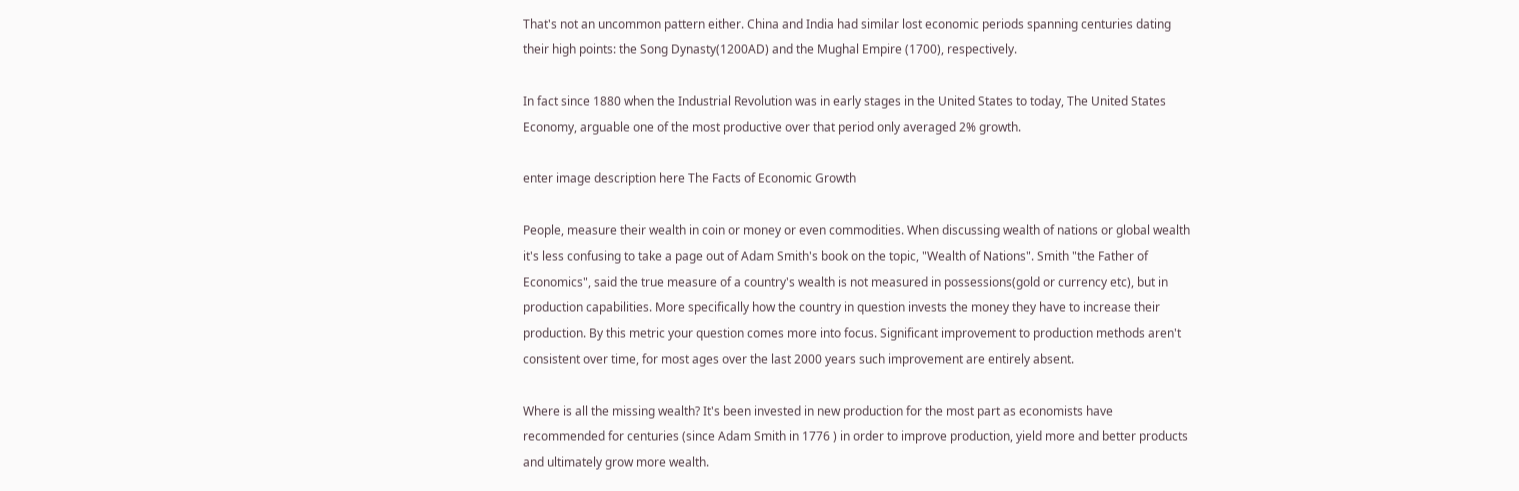That's not an uncommon pattern either. China and India had similar lost economic periods spanning centuries dating their high points: the Song Dynasty(1200AD) and the Mughal Empire (1700), respectively.

In fact since 1880 when the Industrial Revolution was in early stages in the United States to today, The United States Economy, arguable one of the most productive over that period only averaged 2% growth.

enter image description here The Facts of Economic Growth

People, measure their wealth in coin or money or even commodities. When discussing wealth of nations or global wealth it's less confusing to take a page out of Adam Smith's book on the topic, "Wealth of Nations". Smith "the Father of Economics", said the true measure of a country's wealth is not measured in possessions(gold or currency etc), but in production capabilities. More specifically how the country in question invests the money they have to increase their production. By this metric your question comes more into focus. Significant improvement to production methods aren't consistent over time, for most ages over the last 2000 years such improvement are entirely absent.

Where is all the missing wealth? It's been invested in new production for the most part as economists have recommended for centuries (since Adam Smith in 1776 ) in order to improve production, yield more and better products and ultimately grow more wealth.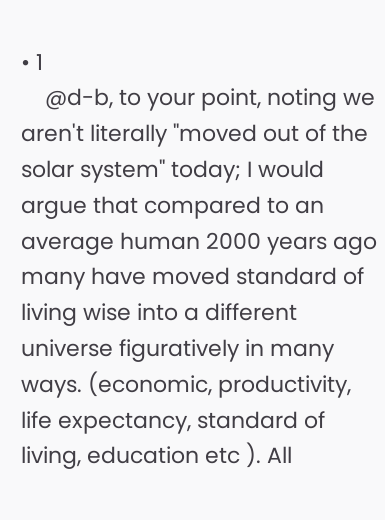• 1
    @d-b, to your point, noting we aren't literally "moved out of the solar system" today; I would argue that compared to an average human 2000 years ago many have moved standard of living wise into a different universe figuratively in many ways. (economic, productivity, life expectancy, standard of living, education etc ). All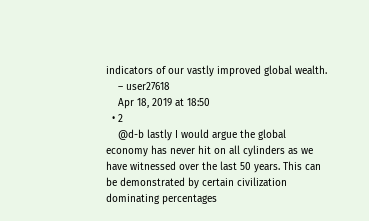indicators of our vastly improved global wealth.
    – user27618
    Apr 18, 2019 at 18:50
  • 2
    @d-b lastly I would argue the global economy has never hit on all cylinders as we have witnessed over the last 50 years. This can be demonstrated by certain civilization dominating percentages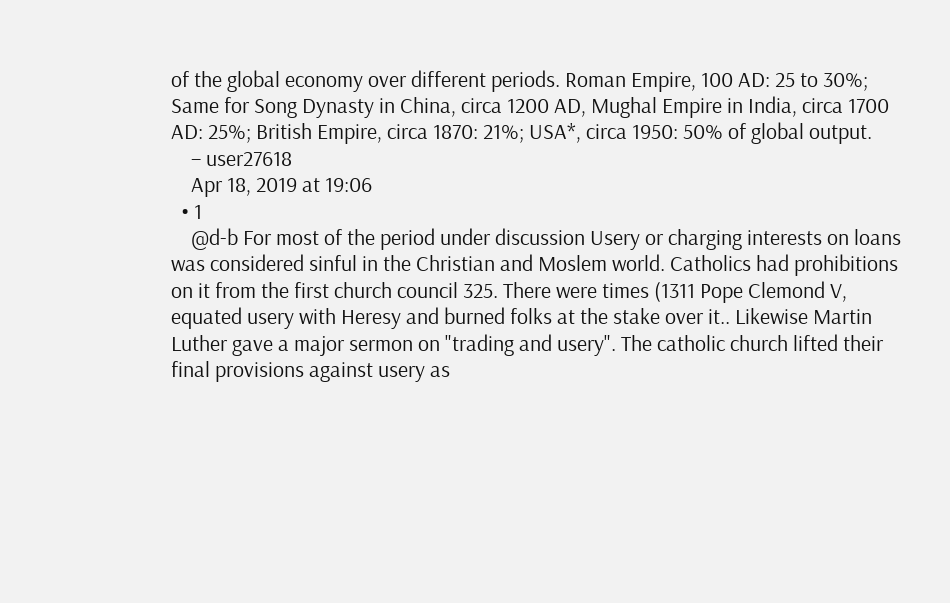of the global economy over different periods. Roman Empire, 100 AD: 25 to 30%; Same for Song Dynasty in China, circa 1200 AD, Mughal Empire in India, circa 1700 AD: 25%; British Empire, circa 1870: 21%; USA*, circa 1950: 50% of global output.
    – user27618
    Apr 18, 2019 at 19:06
  • 1
    @d-b For most of the period under discussion Usery or charging interests on loans was considered sinful in the Christian and Moslem world. Catholics had prohibitions on it from the first church council 325. There were times (1311 Pope Clemond V, equated usery with Heresy and burned folks at the stake over it.. Likewise Martin Luther gave a major sermon on "trading and usery". The catholic church lifted their final provisions against usery as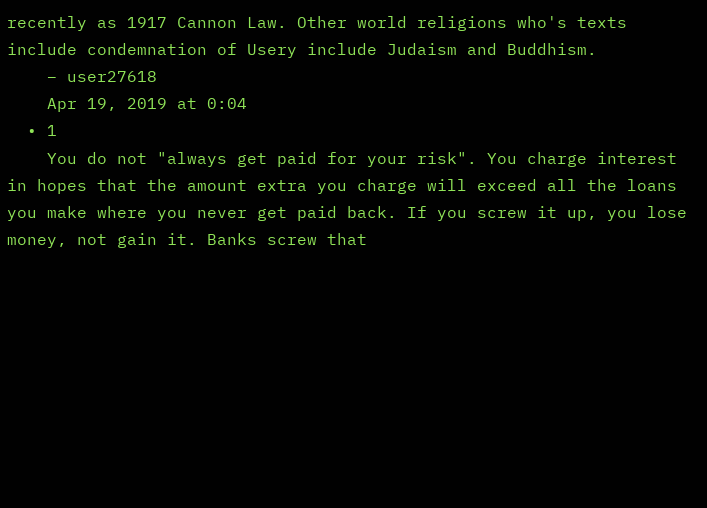recently as 1917 Cannon Law. Other world religions who's texts include condemnation of Usery include Judaism and Buddhism.
    – user27618
    Apr 19, 2019 at 0:04
  • 1
    You do not "always get paid for your risk". You charge interest in hopes that the amount extra you charge will exceed all the loans you make where you never get paid back. If you screw it up, you lose money, not gain it. Banks screw that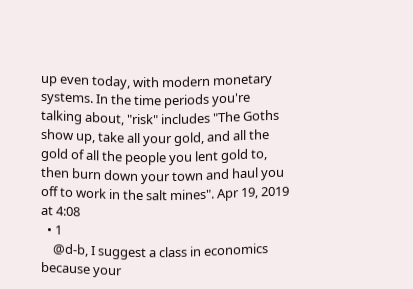up even today, with modern monetary systems. In the time periods you're talking about, "risk" includes "The Goths show up, take all your gold, and all the gold of all the people you lent gold to, then burn down your town and haul you off to work in the salt mines". Apr 19, 2019 at 4:08
  • 1
    @d-b, I suggest a class in economics because your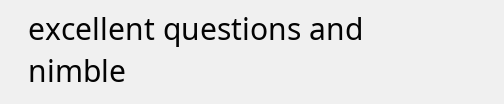excellent questions and nimble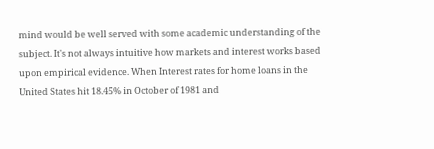mind would be well served with some academic understanding of the subject. It's not always intuitive how markets and interest works based upon empirical evidence. When Interest rates for home loans in the United States hit 18.45% in October of 1981 and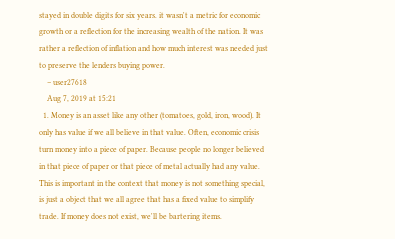stayed in double digits for six years. it wasn't a metric for economic growth or a reflection for the increasing wealth of the nation. It was rather a reflection of inflation and how much interest was needed just to preserve the lenders buying power.
    – user27618
    Aug 7, 2019 at 15:21
  1. Money is an asset like any other (tomatoes, gold, iron, wood). It only has value if we all believe in that value. Often, economic crisis turn money into a piece of paper. Because people no longer believed in that piece of paper or that piece of metal actually had any value. This is important in the context that money is not something special, is just a object that we all agree that has a fixed value to simplify trade. If money does not exist, we'll be bartering items.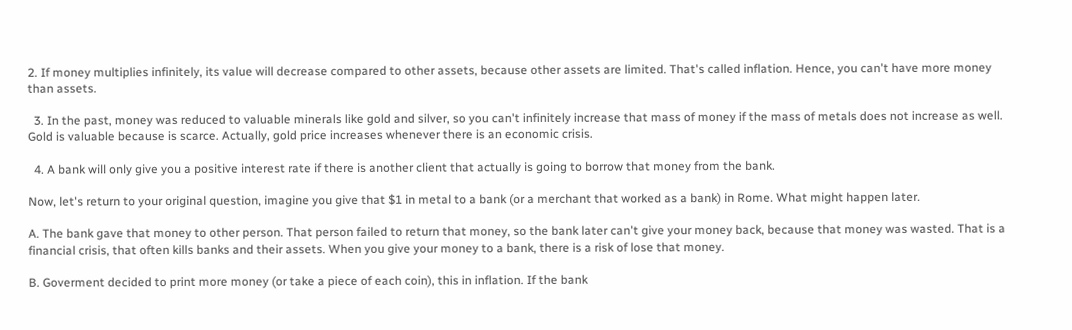2. If money multiplies infinitely, its value will decrease compared to other assets, because other assets are limited. That's called inflation. Hence, you can't have more money than assets.

  3. In the past, money was reduced to valuable minerals like gold and silver, so you can't infinitely increase that mass of money if the mass of metals does not increase as well. Gold is valuable because is scarce. Actually, gold price increases whenever there is an economic crisis.

  4. A bank will only give you a positive interest rate if there is another client that actually is going to borrow that money from the bank.

Now, let's return to your original question, imagine you give that $1 in metal to a bank (or a merchant that worked as a bank) in Rome. What might happen later.

A. The bank gave that money to other person. That person failed to return that money, so the bank later can't give your money back, because that money was wasted. That is a financial crisis, that often kills banks and their assets. When you give your money to a bank, there is a risk of lose that money.

B. Goverment decided to print more money (or take a piece of each coin), this in inflation. If the bank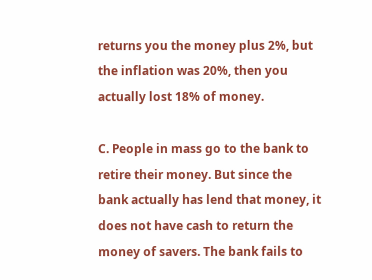returns you the money plus 2%, but the inflation was 20%, then you actually lost 18% of money.

C. People in mass go to the bank to retire their money. But since the bank actually has lend that money, it does not have cash to return the money of savers. The bank fails to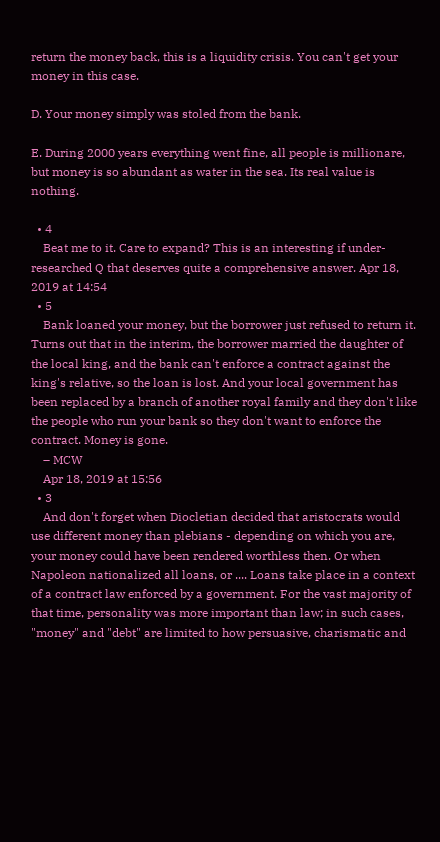return the money back, this is a liquidity crisis. You can't get your money in this case.

D. Your money simply was stoled from the bank.

E. During 2000 years everything went fine, all people is millionare, but money is so abundant as water in the sea. Its real value is nothing.

  • 4
    Beat me to it. Care to expand? This is an interesting if under-researched Q that deserves quite a comprehensive answer. Apr 18, 2019 at 14:54
  • 5
    Bank loaned your money, but the borrower just refused to return it. Turns out that in the interim, the borrower married the daughter of the local king, and the bank can't enforce a contract against the king's relative, so the loan is lost. And your local government has been replaced by a branch of another royal family and they don't like the people who run your bank so they don't want to enforce the contract. Money is gone.
    – MCW
    Apr 18, 2019 at 15:56
  • 3
    And don't forget when Diocletian decided that aristocrats would use different money than plebians - depending on which you are, your money could have been rendered worthless then. Or when Napoleon nationalized all loans, or .... Loans take place in a context of a contract law enforced by a government. For the vast majority of that time, personality was more important than law; in such cases, "money" and "debt" are limited to how persuasive, charismatic and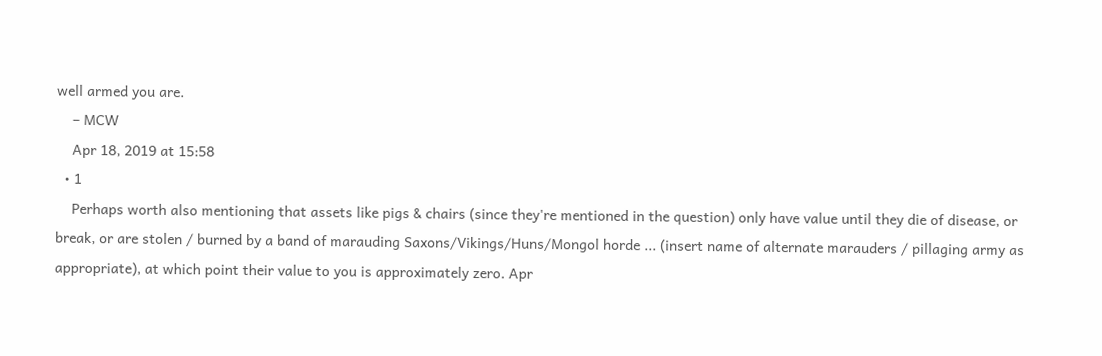well armed you are.
    – MCW
    Apr 18, 2019 at 15:58
  • 1
    Perhaps worth also mentioning that assets like pigs & chairs (since they're mentioned in the question) only have value until they die of disease, or break, or are stolen / burned by a band of marauding Saxons/Vikings/Huns/Mongol horde ... (insert name of alternate marauders / pillaging army as appropriate), at which point their value to you is approximately zero. Apr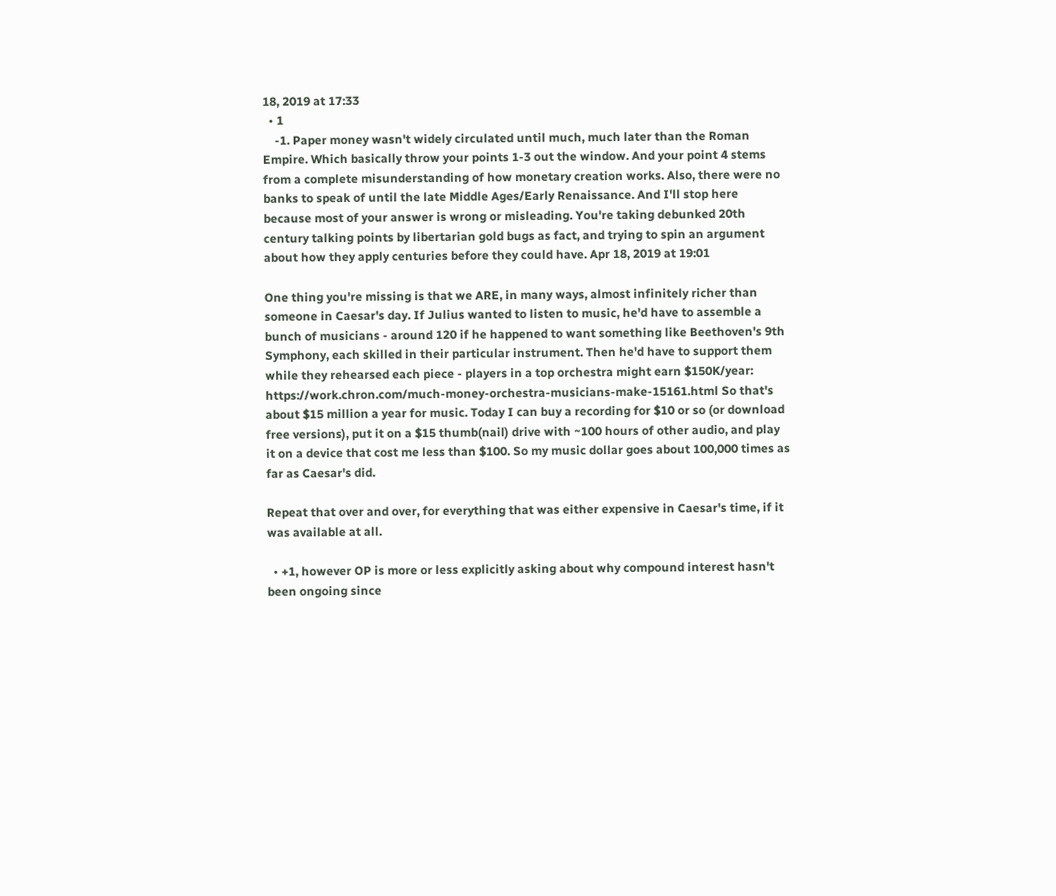18, 2019 at 17:33
  • 1
    -1. Paper money wasn't widely circulated until much, much later than the Roman Empire. Which basically throw your points 1-3 out the window. And your point 4 stems from a complete misunderstanding of how monetary creation works. Also, there were no banks to speak of until the late Middle Ages/Early Renaissance. And I'll stop here because most of your answer is wrong or misleading. You're taking debunked 20th century talking points by libertarian gold bugs as fact, and trying to spin an argument about how they apply centuries before they could have. Apr 18, 2019 at 19:01

One thing you're missing is that we ARE, in many ways, almost infinitely richer than someone in Caesar's day. If Julius wanted to listen to music, he'd have to assemble a bunch of musicians - around 120 if he happened to want something like Beethoven's 9th Symphony, each skilled in their particular instrument. Then he'd have to support them while they rehearsed each piece - players in a top orchestra might earn $150K/year: https://work.chron.com/much-money-orchestra-musicians-make-15161.html So that's about $15 million a year for music. Today I can buy a recording for $10 or so (or download free versions), put it on a $15 thumb(nail) drive with ~100 hours of other audio, and play it on a device that cost me less than $100. So my music dollar goes about 100,000 times as far as Caesar's did.

Repeat that over and over, for everything that was either expensive in Caesar's time, if it was available at all.

  • +1, however OP is more or less explicitly asking about why compound interest hasn't been ongoing since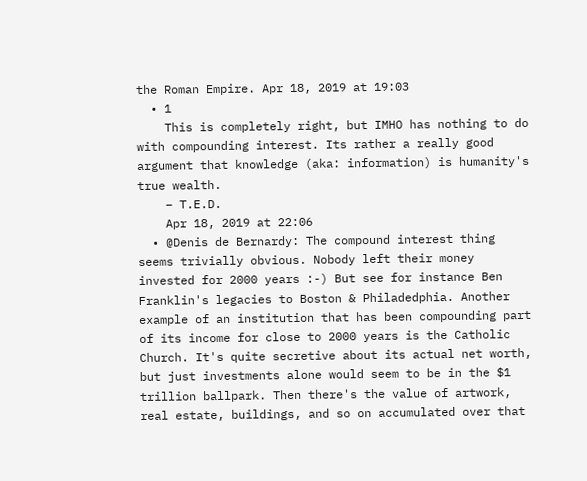the Roman Empire. Apr 18, 2019 at 19:03
  • 1
    This is completely right, but IMHO has nothing to do with compounding interest. Its rather a really good argument that knowledge (aka: information) is humanity's true wealth.
    – T.E.D.
    Apr 18, 2019 at 22:06
  • @Denis de Bernardy: The compound interest thing seems trivially obvious. Nobody left their money invested for 2000 years :-) But see for instance Ben Franklin's legacies to Boston & Philadedphia. Another example of an institution that has been compounding part of its income for close to 2000 years is the Catholic Church. It's quite secretive about its actual net worth, but just investments alone would seem to be in the $1 trillion ballpark. Then there's the value of artwork, real estate, buildings, and so on accumulated over that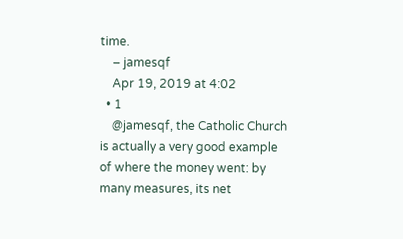time.
    – jamesqf
    Apr 19, 2019 at 4:02
  • 1
    @jamesqf, the Catholic Church is actually a very good example of where the money went: by many measures, its net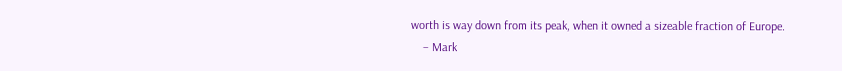worth is way down from its peak, when it owned a sizeable fraction of Europe.
    – Mark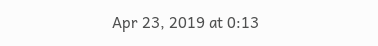Apr 23, 2019 at 0:13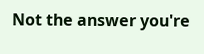Not the answer you're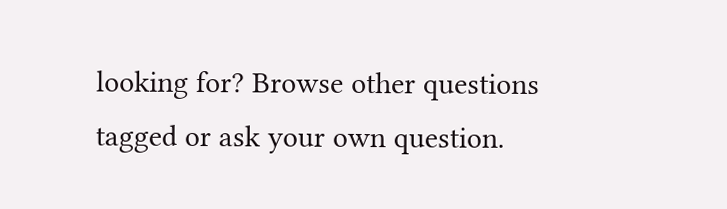looking for? Browse other questions tagged or ask your own question.